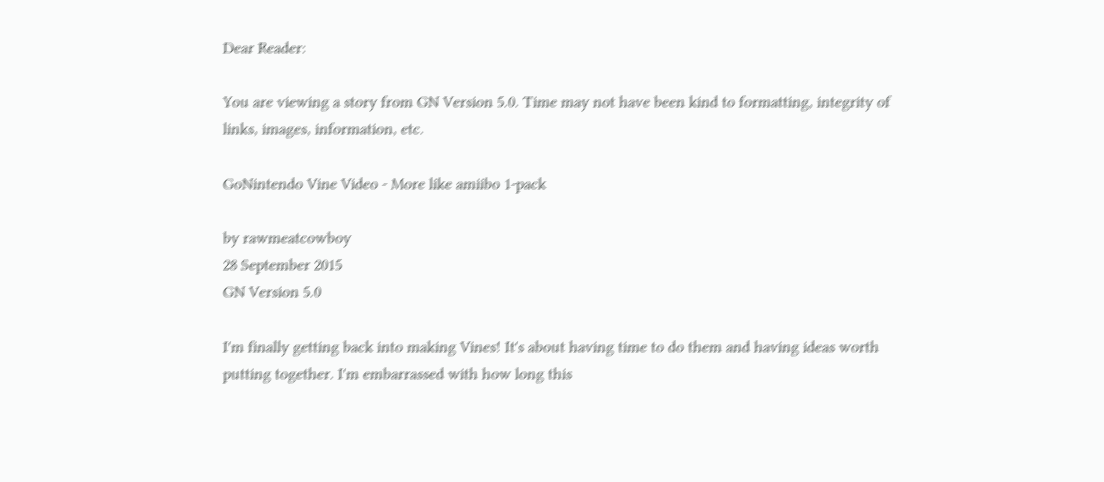Dear Reader:

You are viewing a story from GN Version 5.0. Time may not have been kind to formatting, integrity of links, images, information, etc.

GoNintendo Vine Video - More like amiibo 1-pack

by rawmeatcowboy
28 September 2015
GN Version 5.0

I'm finally getting back into making Vines! It's about having time to do them and having ideas worth putting together. I'm embarrassed with how long this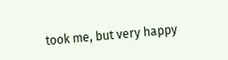took me, but very happy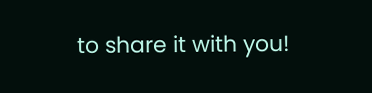to share it with you!